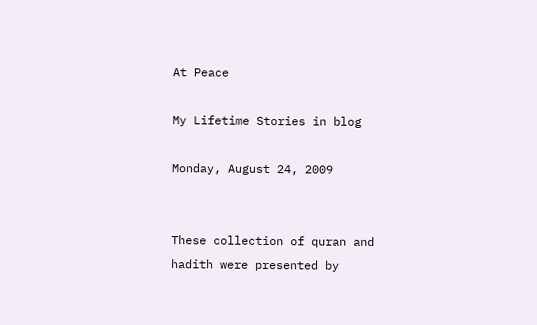At Peace

My Lifetime Stories in blog

Monday, August 24, 2009


These collection of quran and hadith were presented by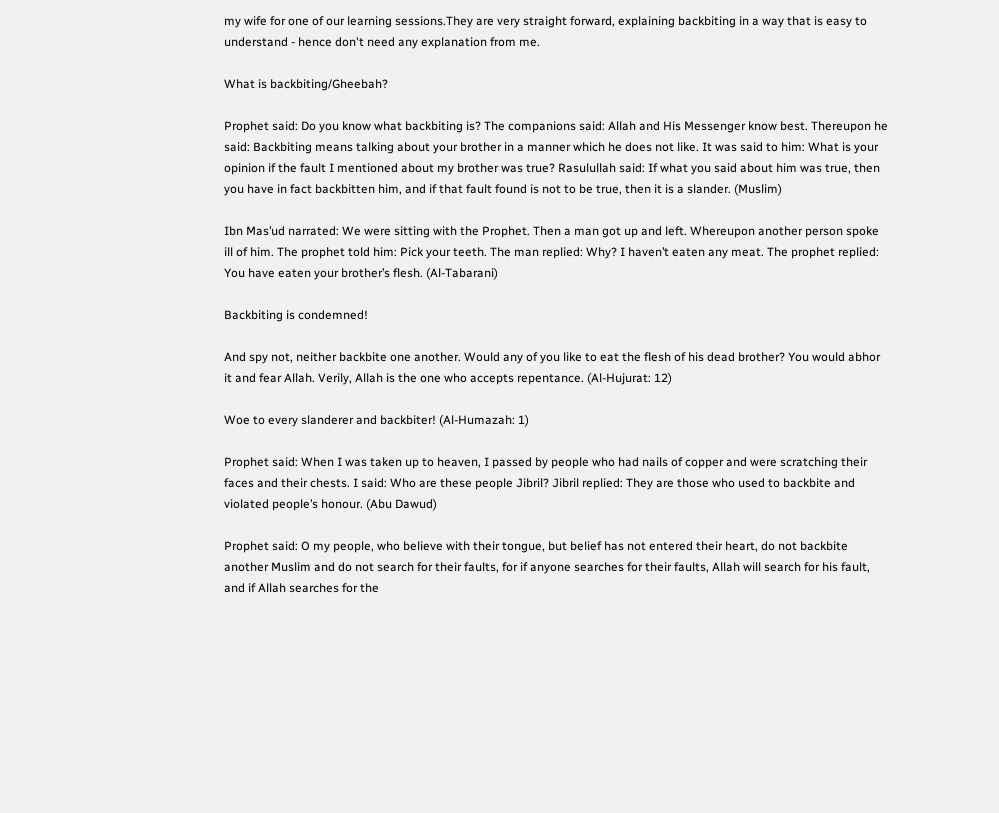my wife for one of our learning sessions.They are very straight forward, explaining backbiting in a way that is easy to understand - hence don't need any explanation from me.

What is backbiting/Gheebah?

Prophet said: Do you know what backbiting is? The companions said: Allah and His Messenger know best. Thereupon he said: Backbiting means talking about your brother in a manner which he does not like. It was said to him: What is your opinion if the fault I mentioned about my brother was true? Rasulullah said: If what you said about him was true, then you have in fact backbitten him, and if that fault found is not to be true, then it is a slander. (Muslim)

Ibn Mas’ud narrated: We were sitting with the Prophet. Then a man got up and left. Whereupon another person spoke ill of him. The prophet told him: Pick your teeth. The man replied: Why? I haven’t eaten any meat. The prophet replied: You have eaten your brother’s flesh. (Al-Tabarani)

Backbiting is condemned!

And spy not, neither backbite one another. Would any of you like to eat the flesh of his dead brother? You would abhor it and fear Allah. Verily, Allah is the one who accepts repentance. (Al-Hujurat: 12)

Woe to every slanderer and backbiter! (Al-Humazah: 1)

Prophet said: When I was taken up to heaven, I passed by people who had nails of copper and were scratching their faces and their chests. I said: Who are these people Jibril? Jibril replied: They are those who used to backbite and violated people’s honour. (Abu Dawud)

Prophet said: O my people, who believe with their tongue, but belief has not entered their heart, do not backbite another Muslim and do not search for their faults, for if anyone searches for their faults, Allah will search for his fault, and if Allah searches for the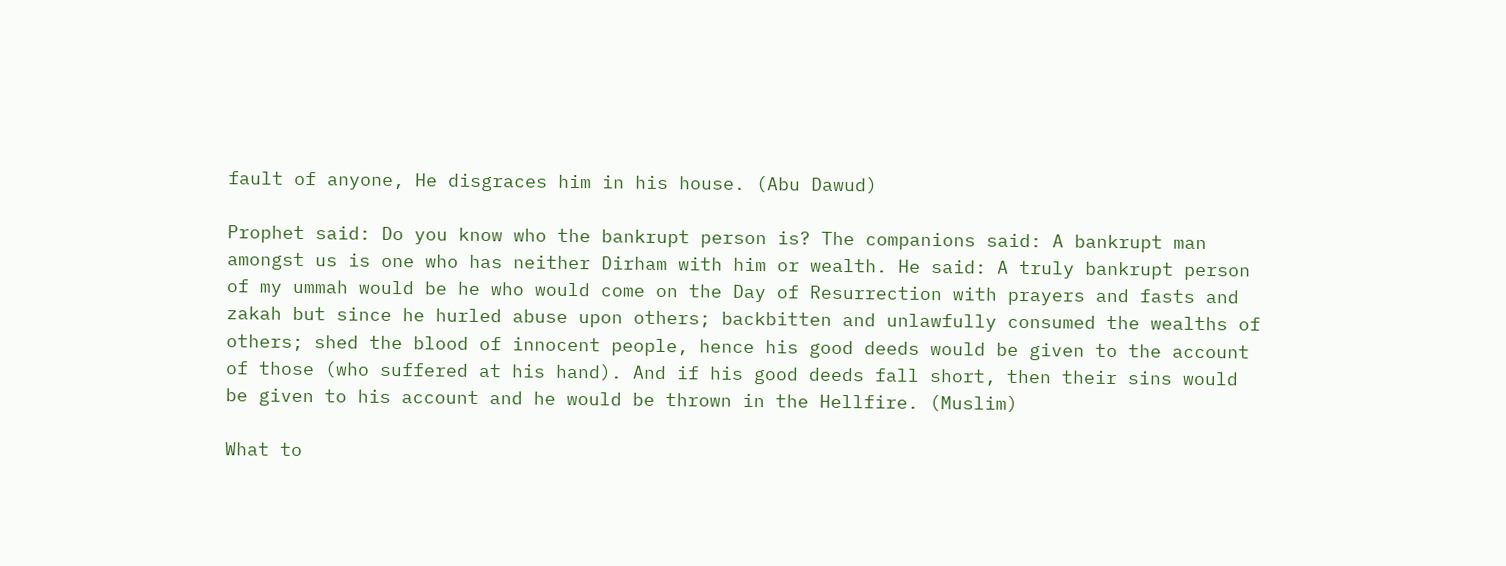fault of anyone, He disgraces him in his house. (Abu Dawud)

Prophet said: Do you know who the bankrupt person is? The companions said: A bankrupt man amongst us is one who has neither Dirham with him or wealth. He said: A truly bankrupt person of my ummah would be he who would come on the Day of Resurrection with prayers and fasts and zakah but since he hurled abuse upon others; backbitten and unlawfully consumed the wealths of others; shed the blood of innocent people, hence his good deeds would be given to the account of those (who suffered at his hand). And if his good deeds fall short, then their sins would be given to his account and he would be thrown in the Hellfire. (Muslim)

What to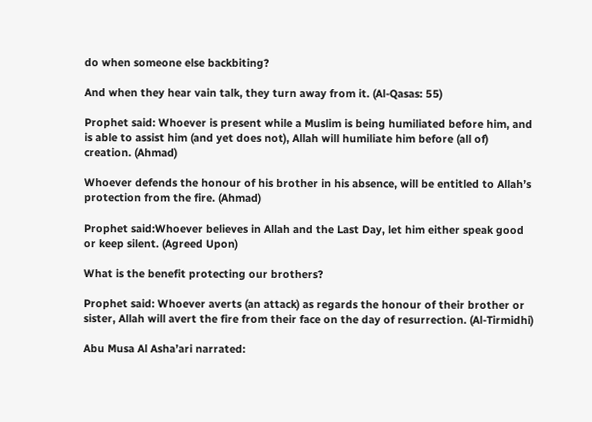do when someone else backbiting?

And when they hear vain talk, they turn away from it. (Al-Qasas: 55)

Prophet said: Whoever is present while a Muslim is being humiliated before him, and is able to assist him (and yet does not), Allah will humiliate him before (all of) creation. (Ahmad)

Whoever defends the honour of his brother in his absence, will be entitled to Allah’s protection from the fire. (Ahmad)

Prophet said:Whoever believes in Allah and the Last Day, let him either speak good or keep silent. (Agreed Upon)

What is the benefit protecting our brothers?

Prophet said: Whoever averts (an attack) as regards the honour of their brother or sister, Allah will avert the fire from their face on the day of resurrection. (Al-Tirmidhi)

Abu Musa Al Asha’ari narrated: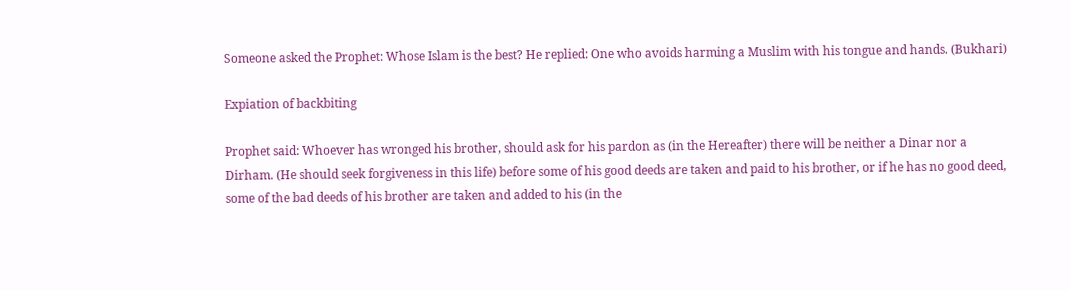Someone asked the Prophet: Whose Islam is the best? He replied: One who avoids harming a Muslim with his tongue and hands. (Bukhari)

Expiation of backbiting

Prophet said: Whoever has wronged his brother, should ask for his pardon as (in the Hereafter) there will be neither a Dinar nor a Dirham. (He should seek forgiveness in this life) before some of his good deeds are taken and paid to his brother, or if he has no good deed, some of the bad deeds of his brother are taken and added to his (in the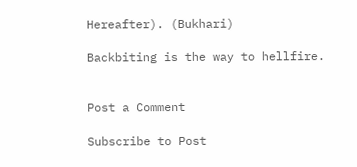Hereafter). (Bukhari)

Backbiting is the way to hellfire.


Post a Comment

Subscribe to Post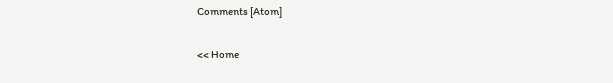Comments [Atom]

<< Home